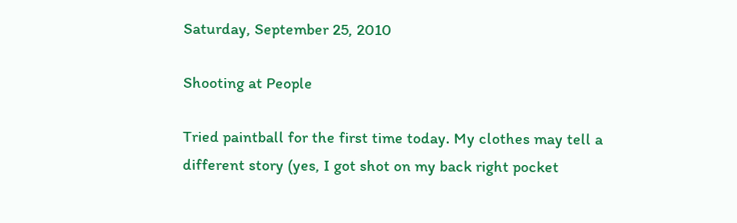Saturday, September 25, 2010

Shooting at People

Tried paintball for the first time today. My clothes may tell a different story (yes, I got shot on my back right pocket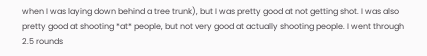when I was laying down behind a tree trunk), but I was pretty good at not getting shot. I was also pretty good at shooting *at* people, but not very good at actually shooting people. I went through 2.5 rounds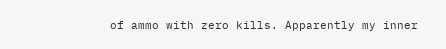of ammo with zero kills. Apparently my inner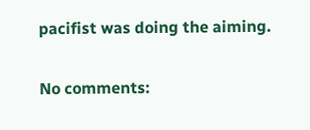pacifist was doing the aiming.

No comments: